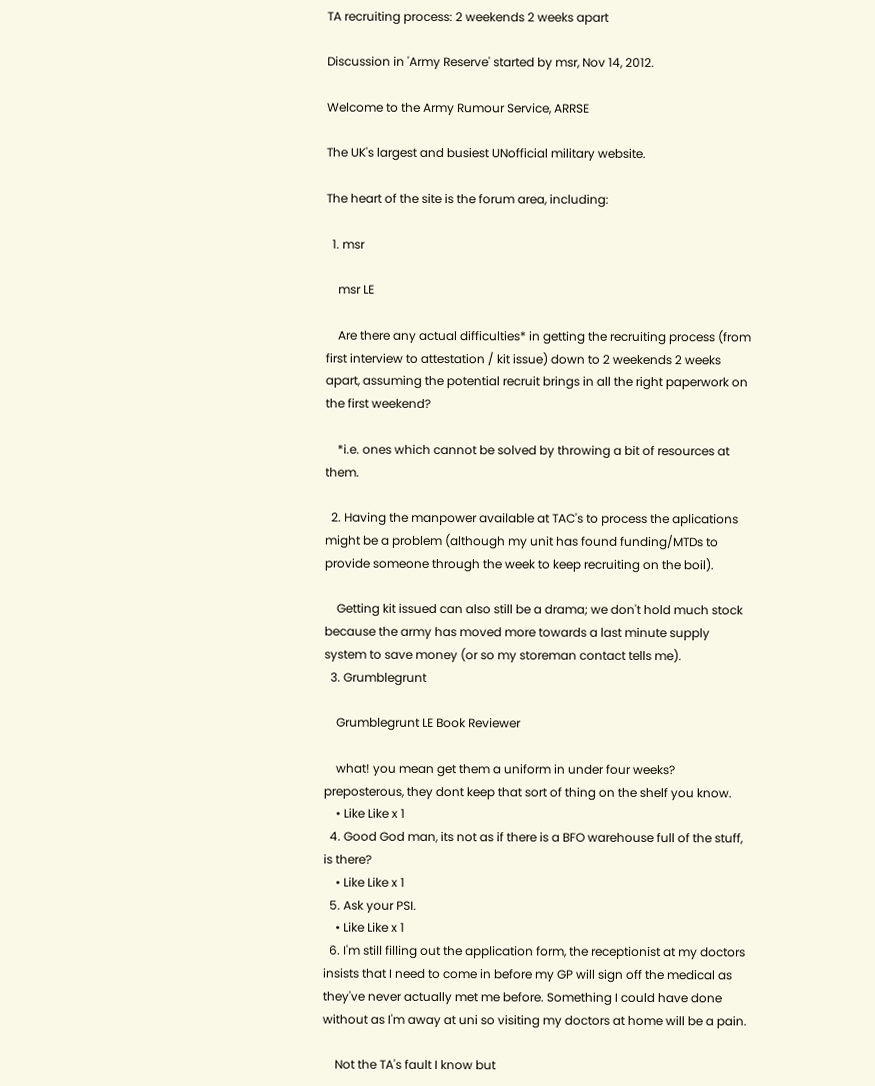TA recruiting process: 2 weekends 2 weeks apart

Discussion in 'Army Reserve' started by msr, Nov 14, 2012.

Welcome to the Army Rumour Service, ARRSE

The UK's largest and busiest UNofficial military website.

The heart of the site is the forum area, including:

  1. msr

    msr LE

    Are there any actual difficulties* in getting the recruiting process (from first interview to attestation / kit issue) down to 2 weekends 2 weeks apart, assuming the potential recruit brings in all the right paperwork on the first weekend?

    *i.e. ones which cannot be solved by throwing a bit of resources at them.

  2. Having the manpower available at TAC's to process the aplications might be a problem (although my unit has found funding/MTDs to provide someone through the week to keep recruiting on the boil).

    Getting kit issued can also still be a drama; we don't hold much stock because the army has moved more towards a last minute supply system to save money (or so my storeman contact tells me).
  3. Grumblegrunt

    Grumblegrunt LE Book Reviewer

    what! you mean get them a uniform in under four weeks? preposterous, they dont keep that sort of thing on the shelf you know.
    • Like Like x 1
  4. Good God man, its not as if there is a BFO warehouse full of the stuff, is there?
    • Like Like x 1
  5. Ask your PSI.
    • Like Like x 1
  6. I'm still filling out the application form, the receptionist at my doctors insists that I need to come in before my GP will sign off the medical as they've never actually met me before. Something I could have done without as I'm away at uni so visiting my doctors at home will be a pain.

    Not the TA's fault I know but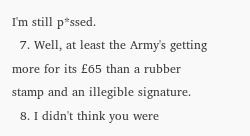I'm still p*ssed.
  7. Well, at least the Army's getting more for its £65 than a rubber stamp and an illegible signature.
  8. I didn't think you were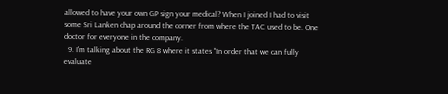allowed to have your own GP sign your medical? When I joined I had to visit some Sri Lanken chap around the corner from where the TAC used to be. One doctor for everyone in the company.
  9. I'm talking about the RG 8 where it states "In order that we can fully evaluate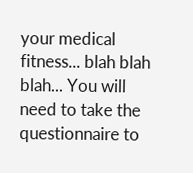your medical fitness... blah blah blah... You will need to take the questionnaire to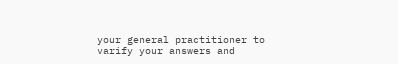your general practitioner to varify your answers and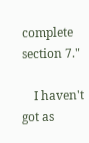complete section 7."

    I haven't got as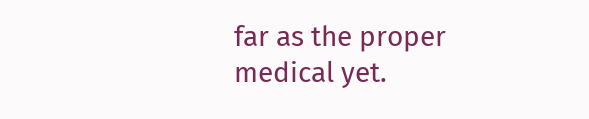far as the proper medical yet.